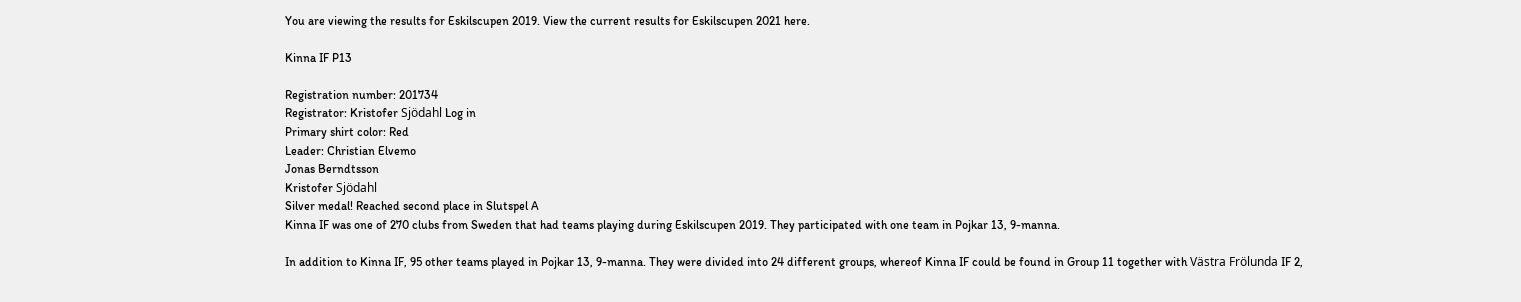You are viewing the results for Eskilscupen 2019. View the current results for Eskilscupen 2021 here.

Kinna IF P13

Registration number: 201734
Registrator: Kristofer Sjödahl Log in
Primary shirt color: Red
Leader: Christian Elvemo
Jonas Berndtsson
Kristofer Sjödahl
Silver medal! Reached second place in Slutspel A
Kinna IF was one of 270 clubs from Sweden that had teams playing during Eskilscupen 2019. They participated with one team in Pojkar 13, 9-manna.

In addition to Kinna IF, 95 other teams played in Pojkar 13, 9-manna. They were divided into 24 different groups, whereof Kinna IF could be found in Group 11 together with Västra Frölunda IF 2,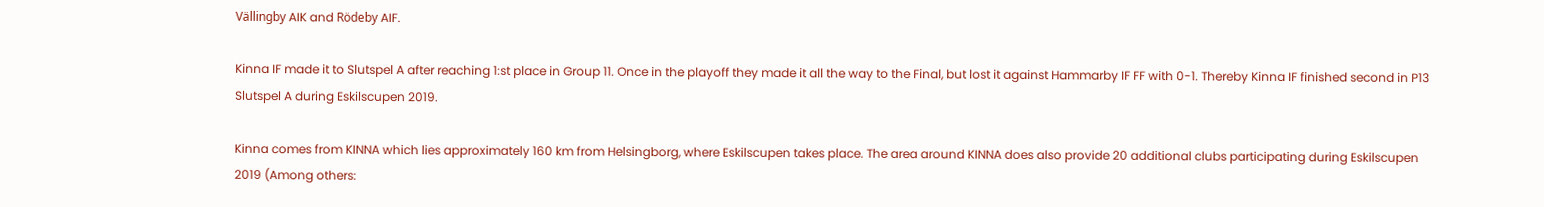Vällingby AIK and Rödeby AIF.

Kinna IF made it to Slutspel A after reaching 1:st place in Group 11. Once in the playoff they made it all the way to the Final, but lost it against Hammarby IF FF with 0-1. Thereby Kinna IF finished second in P13 Slutspel A during Eskilscupen 2019.

Kinna comes from KINNA which lies approximately 160 km from Helsingborg, where Eskilscupen takes place. The area around KINNA does also provide 20 additional clubs participating during Eskilscupen 2019 (Among others: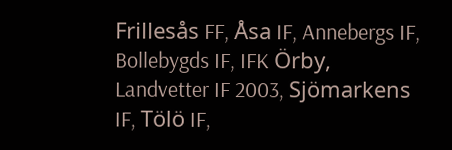Frillesås FF, Åsa IF, Annebergs IF, Bollebygds IF, IFK Örby, Landvetter IF 2003, Sjömarkens IF, Tölö IF,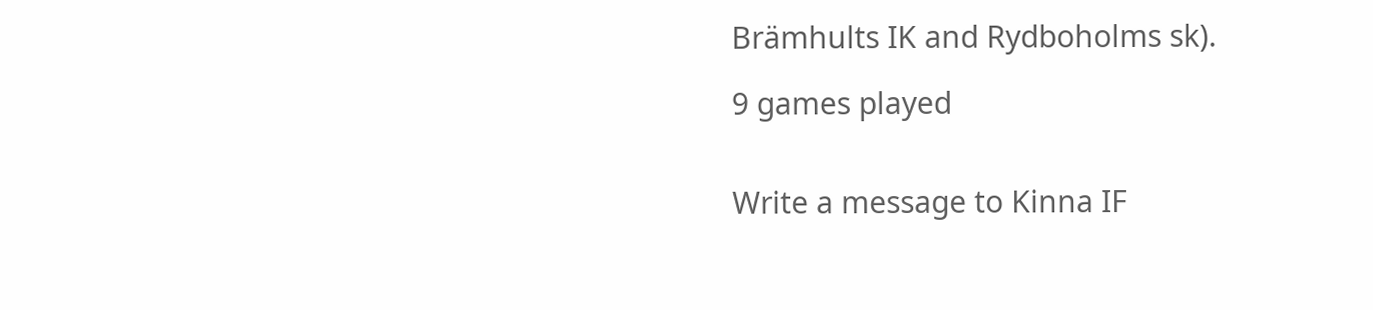Brämhults IK and Rydboholms sk).

9 games played


Write a message to Kinna IF